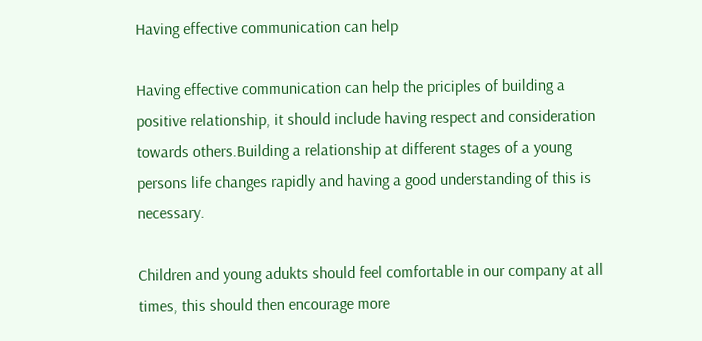Having effective communication can help

Having effective communication can help the priciples of building a positive relationship, it should include having respect and consideration towards others.Building a relationship at different stages of a young persons life changes rapidly and having a good understanding of this is necessary.

Children and young adukts should feel comfortable in our company at all times, this should then encourage more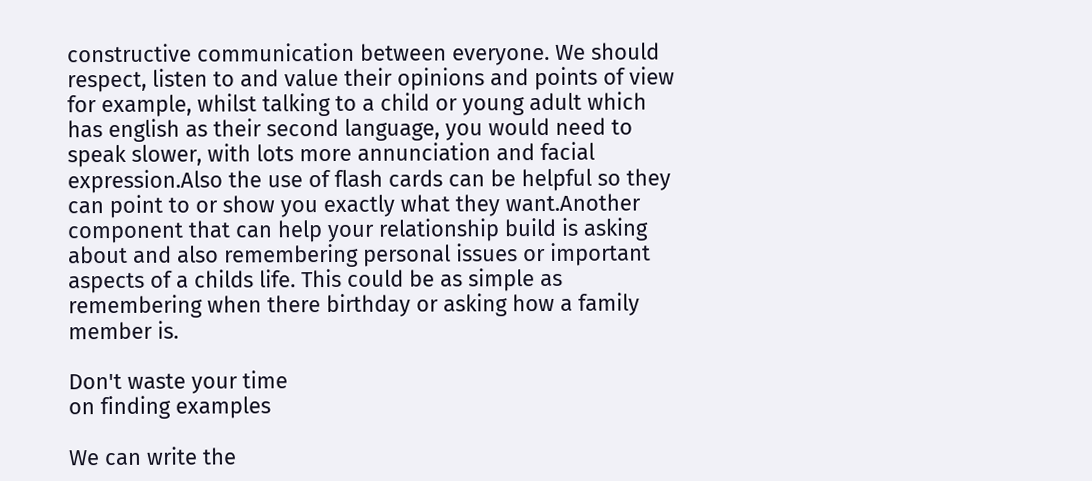constructive communication between everyone. We should respect, listen to and value their opinions and points of view for example, whilst talking to a child or young adult which has english as their second language, you would need to speak slower, with lots more annunciation and facial expression.Also the use of flash cards can be helpful so they can point to or show you exactly what they want.Another component that can help your relationship build is asking about and also remembering personal issues or important aspects of a childs life. This could be as simple as remembering when there birthday or asking how a family member is.

Don't waste your time
on finding examples

We can write the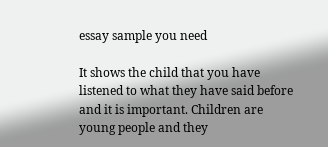essay sample you need

It shows the child that you have listened to what they have said before and it is important. Children are young people and they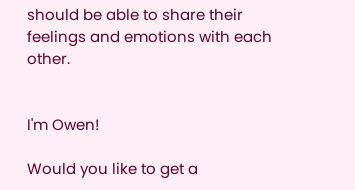should be able to share their feelings and emotions with each other.


I'm Owen!

Would you like to get a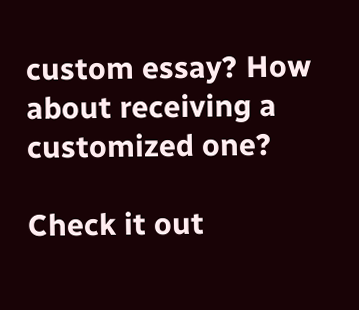custom essay? How about receiving a customized one?

Check it out